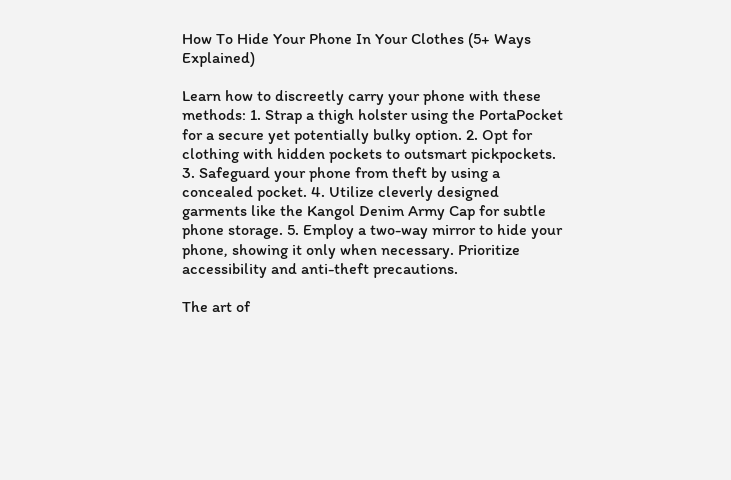How To Hide Your Phone In Your Clothes (5+ Ways Explained)

Learn how to discreetly carry your phone with these methods: 1. Strap a thigh holster using the PortaPocket for a secure yet potentially bulky option. 2. Opt for clothing with hidden pockets to outsmart pickpockets. 3. Safeguard your phone from theft by using a concealed pocket. 4. Utilize cleverly designed garments like the Kangol Denim Army Cap for subtle phone storage. 5. Employ a two-way mirror to hide your phone, showing it only when necessary. Prioritize accessibility and anti-theft precautions.

The art of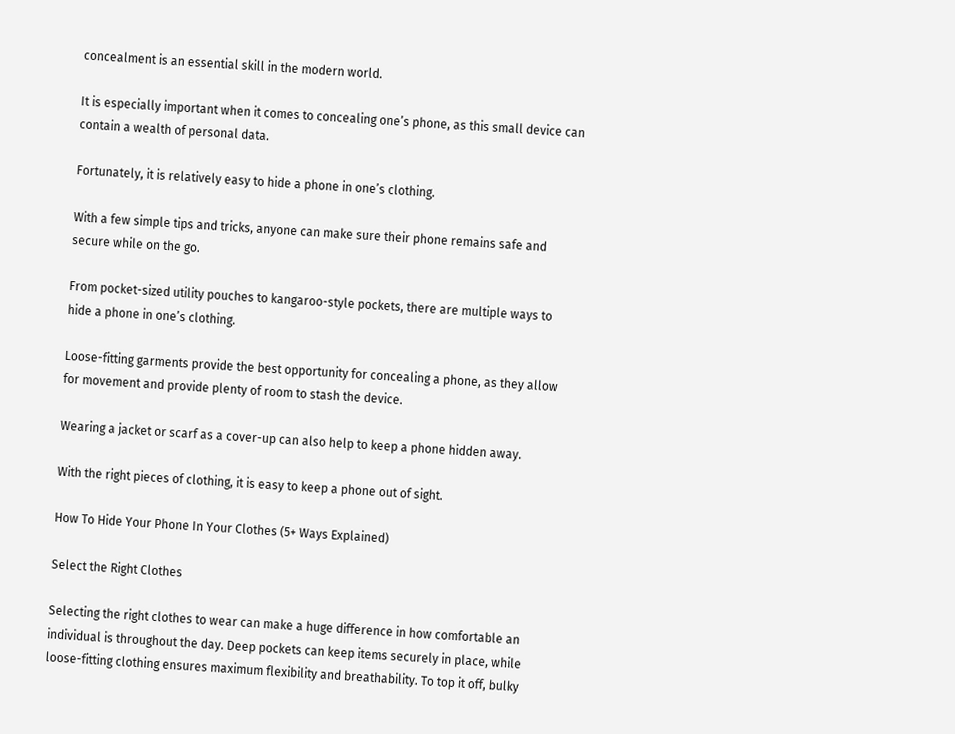concealment is an essential skill in the modern world.

It is especially important when it comes to concealing one’s phone, as this small device can contain a wealth of personal data.

Fortunately, it is relatively easy to hide a phone in one’s clothing.

With a few simple tips and tricks, anyone can make sure their phone remains safe and secure while on the go.

From pocket-sized utility pouches to kangaroo-style pockets, there are multiple ways to hide a phone in one’s clothing.

Loose-fitting garments provide the best opportunity for concealing a phone, as they allow for movement and provide plenty of room to stash the device.

Wearing a jacket or scarf as a cover-up can also help to keep a phone hidden away.

With the right pieces of clothing, it is easy to keep a phone out of sight.

How To Hide Your Phone In Your Clothes (5+ Ways Explained)

Select the Right Clothes

Selecting the right clothes to wear can make a huge difference in how comfortable an individual is throughout the day. Deep pockets can keep items securely in place, while loose-fitting clothing ensures maximum flexibility and breathability. To top it off, bulky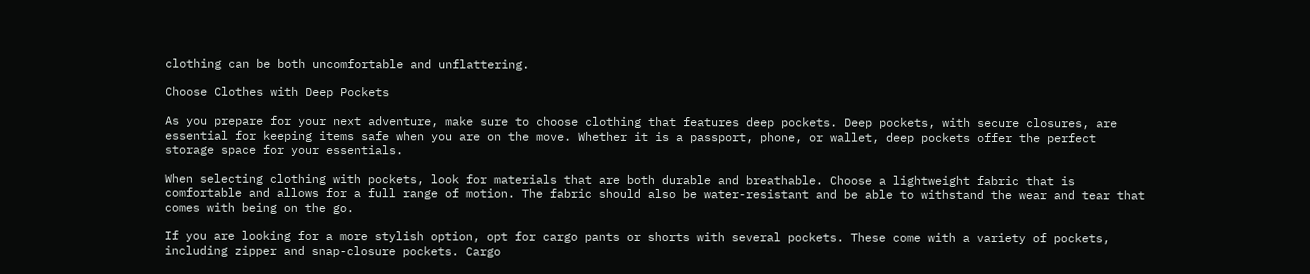clothing can be both uncomfortable and unflattering.

Choose Clothes with Deep Pockets

As you prepare for your next adventure, make sure to choose clothing that features deep pockets. Deep pockets, with secure closures, are essential for keeping items safe when you are on the move. Whether it is a passport, phone, or wallet, deep pockets offer the perfect storage space for your essentials.

When selecting clothing with pockets, look for materials that are both durable and breathable. Choose a lightweight fabric that is comfortable and allows for a full range of motion. The fabric should also be water-resistant and be able to withstand the wear and tear that comes with being on the go.

If you are looking for a more stylish option, opt for cargo pants or shorts with several pockets. These come with a variety of pockets, including zipper and snap-closure pockets. Cargo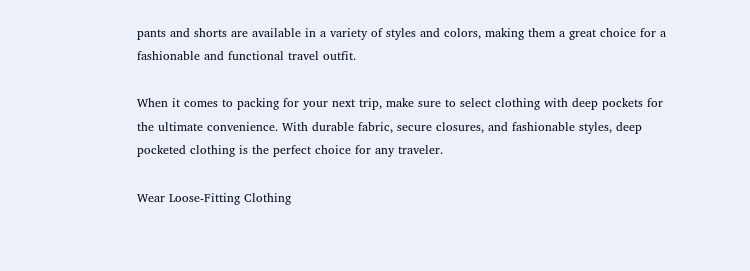pants and shorts are available in a variety of styles and colors, making them a great choice for a fashionable and functional travel outfit.

When it comes to packing for your next trip, make sure to select clothing with deep pockets for the ultimate convenience. With durable fabric, secure closures, and fashionable styles, deep pocketed clothing is the perfect choice for any traveler.

Wear Loose-Fitting Clothing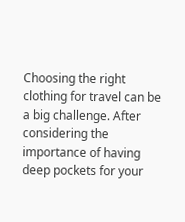Choosing the right clothing for travel can be a big challenge. After considering the importance of having deep pockets for your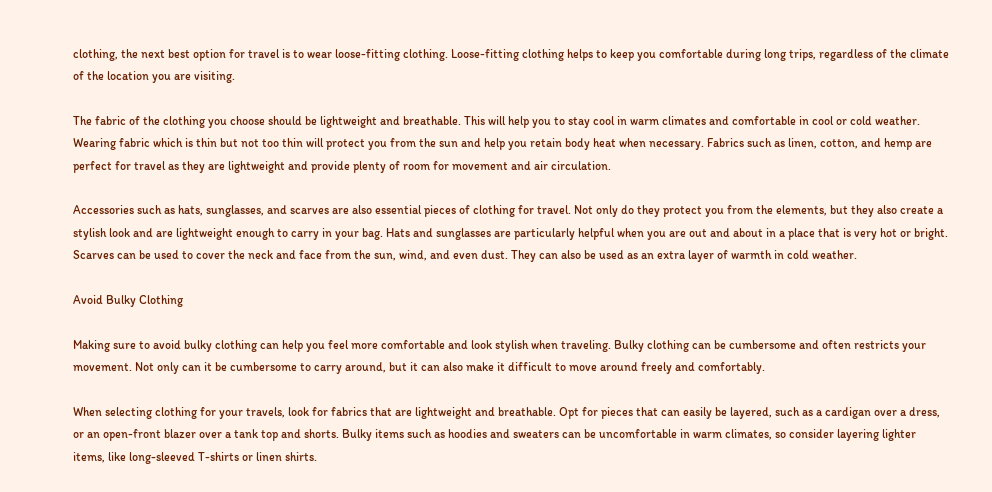clothing, the next best option for travel is to wear loose-fitting clothing. Loose-fitting clothing helps to keep you comfortable during long trips, regardless of the climate of the location you are visiting.

The fabric of the clothing you choose should be lightweight and breathable. This will help you to stay cool in warm climates and comfortable in cool or cold weather. Wearing fabric which is thin but not too thin will protect you from the sun and help you retain body heat when necessary. Fabrics such as linen, cotton, and hemp are perfect for travel as they are lightweight and provide plenty of room for movement and air circulation.

Accessories such as hats, sunglasses, and scarves are also essential pieces of clothing for travel. Not only do they protect you from the elements, but they also create a stylish look and are lightweight enough to carry in your bag. Hats and sunglasses are particularly helpful when you are out and about in a place that is very hot or bright. Scarves can be used to cover the neck and face from the sun, wind, and even dust. They can also be used as an extra layer of warmth in cold weather.

Avoid Bulky Clothing

Making sure to avoid bulky clothing can help you feel more comfortable and look stylish when traveling. Bulky clothing can be cumbersome and often restricts your movement. Not only can it be cumbersome to carry around, but it can also make it difficult to move around freely and comfortably.

When selecting clothing for your travels, look for fabrics that are lightweight and breathable. Opt for pieces that can easily be layered, such as a cardigan over a dress, or an open-front blazer over a tank top and shorts. Bulky items such as hoodies and sweaters can be uncomfortable in warm climates, so consider layering lighter items, like long-sleeved T-shirts or linen shirts.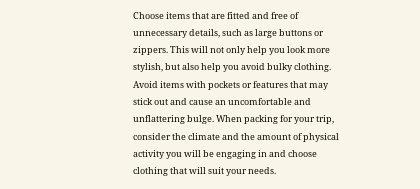Choose items that are fitted and free of unnecessary details, such as large buttons or zippers. This will not only help you look more stylish, but also help you avoid bulky clothing. Avoid items with pockets or features that may stick out and cause an uncomfortable and unflattering bulge. When packing for your trip, consider the climate and the amount of physical activity you will be engaging in and choose clothing that will suit your needs.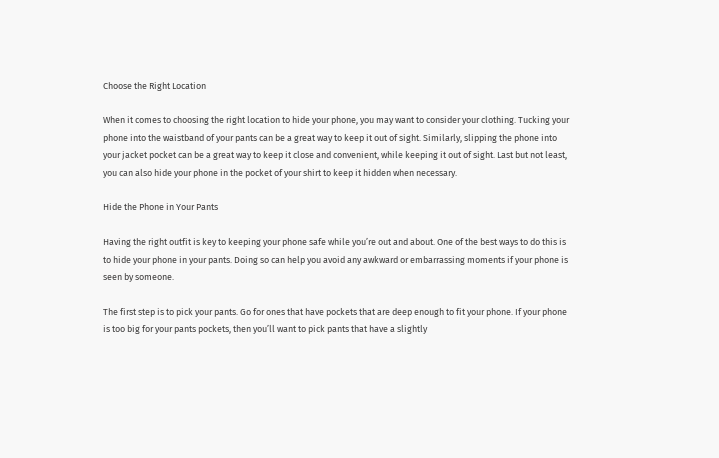Choose the Right Location

When it comes to choosing the right location to hide your phone, you may want to consider your clothing. Tucking your phone into the waistband of your pants can be a great way to keep it out of sight. Similarly, slipping the phone into your jacket pocket can be a great way to keep it close and convenient, while keeping it out of sight. Last but not least, you can also hide your phone in the pocket of your shirt to keep it hidden when necessary.

Hide the Phone in Your Pants

Having the right outfit is key to keeping your phone safe while you’re out and about. One of the best ways to do this is to hide your phone in your pants. Doing so can help you avoid any awkward or embarrassing moments if your phone is seen by someone.

The first step is to pick your pants. Go for ones that have pockets that are deep enough to fit your phone. If your phone is too big for your pants pockets, then you’ll want to pick pants that have a slightly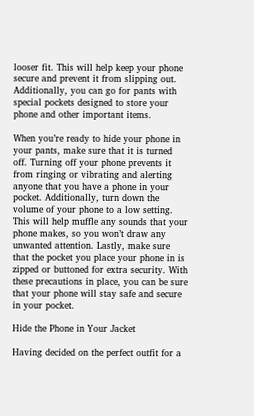looser fit. This will help keep your phone secure and prevent it from slipping out. Additionally, you can go for pants with special pockets designed to store your phone and other important items.

When you’re ready to hide your phone in your pants, make sure that it is turned off. Turning off your phone prevents it from ringing or vibrating and alerting anyone that you have a phone in your pocket. Additionally, turn down the volume of your phone to a low setting. This will help muffle any sounds that your phone makes, so you won’t draw any unwanted attention. Lastly, make sure that the pocket you place your phone in is zipped or buttoned for extra security. With these precautions in place, you can be sure that your phone will stay safe and secure in your pocket.

Hide the Phone in Your Jacket

Having decided on the perfect outfit for a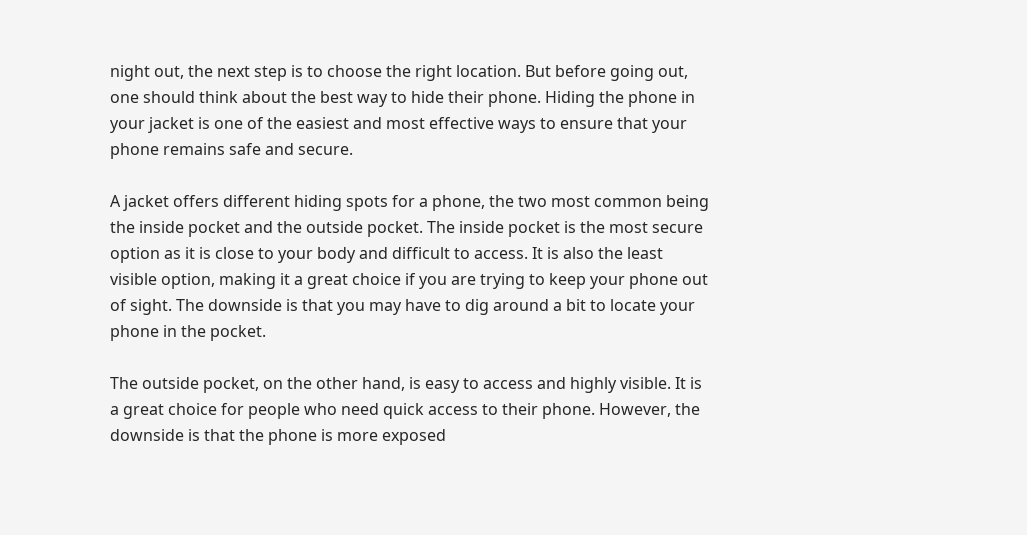night out, the next step is to choose the right location. But before going out, one should think about the best way to hide their phone. Hiding the phone in your jacket is one of the easiest and most effective ways to ensure that your phone remains safe and secure.

A jacket offers different hiding spots for a phone, the two most common being the inside pocket and the outside pocket. The inside pocket is the most secure option as it is close to your body and difficult to access. It is also the least visible option, making it a great choice if you are trying to keep your phone out of sight. The downside is that you may have to dig around a bit to locate your phone in the pocket.

The outside pocket, on the other hand, is easy to access and highly visible. It is a great choice for people who need quick access to their phone. However, the downside is that the phone is more exposed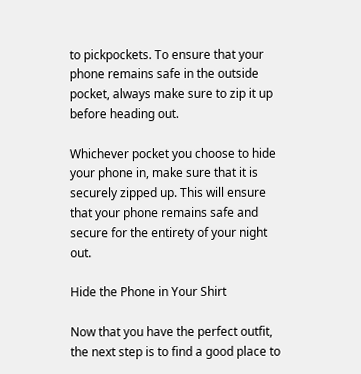to pickpockets. To ensure that your phone remains safe in the outside pocket, always make sure to zip it up before heading out.

Whichever pocket you choose to hide your phone in, make sure that it is securely zipped up. This will ensure that your phone remains safe and secure for the entirety of your night out.

Hide the Phone in Your Shirt

Now that you have the perfect outfit, the next step is to find a good place to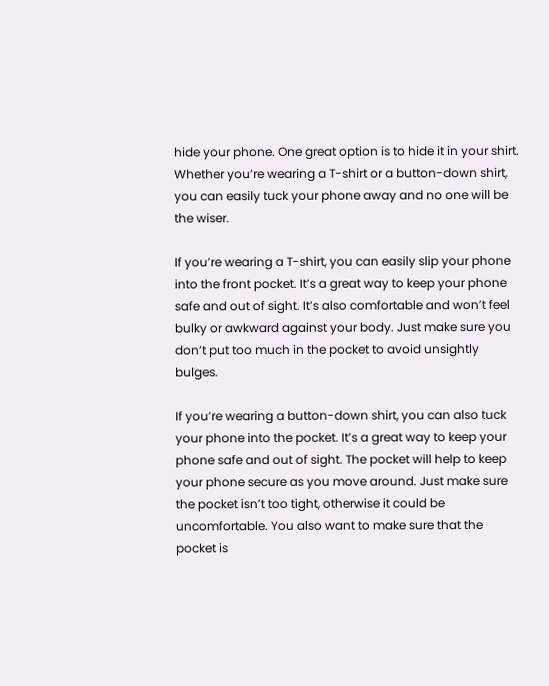hide your phone. One great option is to hide it in your shirt. Whether you’re wearing a T-shirt or a button-down shirt, you can easily tuck your phone away and no one will be the wiser.

If you’re wearing a T-shirt, you can easily slip your phone into the front pocket. It’s a great way to keep your phone safe and out of sight. It’s also comfortable and won’t feel bulky or awkward against your body. Just make sure you don’t put too much in the pocket to avoid unsightly bulges.

If you’re wearing a button-down shirt, you can also tuck your phone into the pocket. It’s a great way to keep your phone safe and out of sight. The pocket will help to keep your phone secure as you move around. Just make sure the pocket isn’t too tight, otherwise it could be uncomfortable. You also want to make sure that the pocket is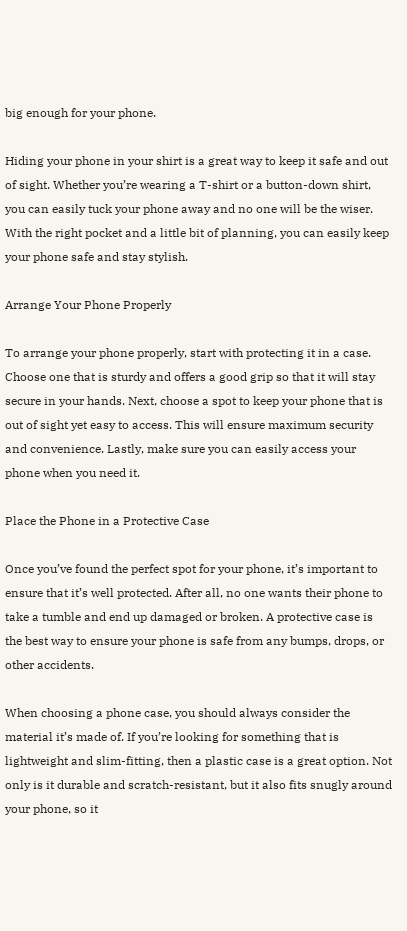big enough for your phone.

Hiding your phone in your shirt is a great way to keep it safe and out of sight. Whether you’re wearing a T-shirt or a button-down shirt, you can easily tuck your phone away and no one will be the wiser. With the right pocket and a little bit of planning, you can easily keep your phone safe and stay stylish.

Arrange Your Phone Properly

To arrange your phone properly, start with protecting it in a case. Choose one that is sturdy and offers a good grip so that it will stay secure in your hands. Next, choose a spot to keep your phone that is out of sight yet easy to access. This will ensure maximum security and convenience. Lastly, make sure you can easily access your phone when you need it.

Place the Phone in a Protective Case

Once you’ve found the perfect spot for your phone, it’s important to ensure that it’s well protected. After all, no one wants their phone to take a tumble and end up damaged or broken. A protective case is the best way to ensure your phone is safe from any bumps, drops, or other accidents.

When choosing a phone case, you should always consider the material it’s made of. If you’re looking for something that is lightweight and slim-fitting, then a plastic case is a great option. Not only is it durable and scratch-resistant, but it also fits snugly around your phone, so it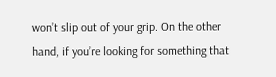won’t slip out of your grip. On the other hand, if you’re looking for something that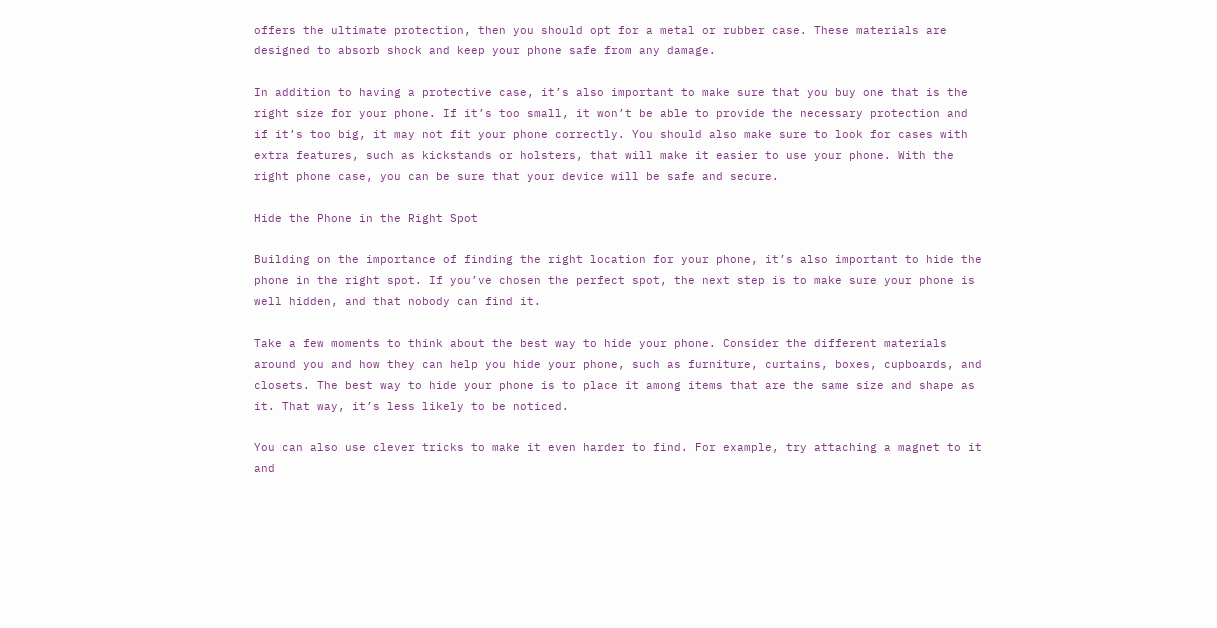offers the ultimate protection, then you should opt for a metal or rubber case. These materials are designed to absorb shock and keep your phone safe from any damage.

In addition to having a protective case, it’s also important to make sure that you buy one that is the right size for your phone. If it’s too small, it won’t be able to provide the necessary protection and if it’s too big, it may not fit your phone correctly. You should also make sure to look for cases with extra features, such as kickstands or holsters, that will make it easier to use your phone. With the right phone case, you can be sure that your device will be safe and secure.

Hide the Phone in the Right Spot

Building on the importance of finding the right location for your phone, it’s also important to hide the phone in the right spot. If you’ve chosen the perfect spot, the next step is to make sure your phone is well hidden, and that nobody can find it.

Take a few moments to think about the best way to hide your phone. Consider the different materials around you and how they can help you hide your phone, such as furniture, curtains, boxes, cupboards, and closets. The best way to hide your phone is to place it among items that are the same size and shape as it. That way, it’s less likely to be noticed.

You can also use clever tricks to make it even harder to find. For example, try attaching a magnet to it and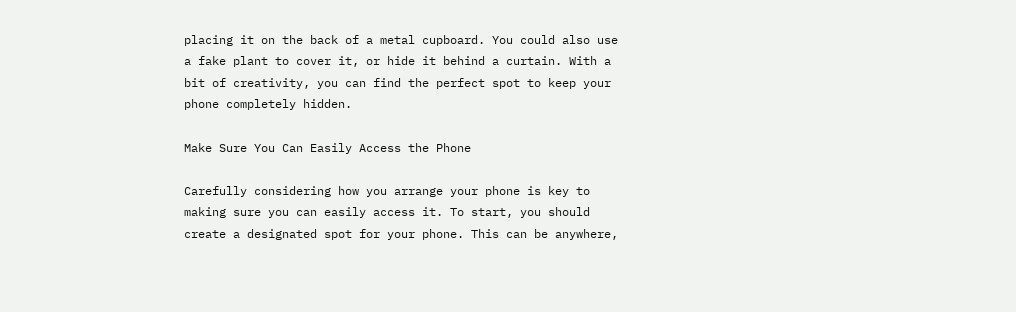placing it on the back of a metal cupboard. You could also use a fake plant to cover it, or hide it behind a curtain. With a bit of creativity, you can find the perfect spot to keep your phone completely hidden.

Make Sure You Can Easily Access the Phone

Carefully considering how you arrange your phone is key to making sure you can easily access it. To start, you should create a designated spot for your phone. This can be anywhere,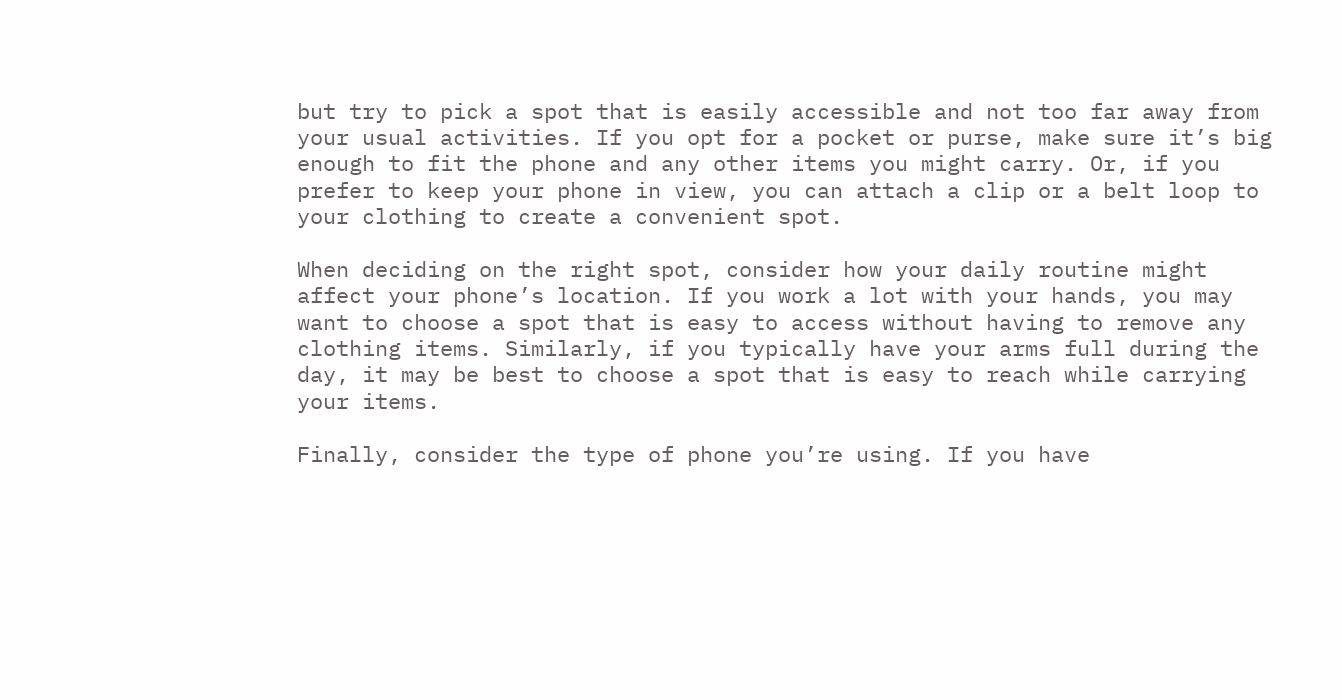but try to pick a spot that is easily accessible and not too far away from your usual activities. If you opt for a pocket or purse, make sure it’s big enough to fit the phone and any other items you might carry. Or, if you prefer to keep your phone in view, you can attach a clip or a belt loop to your clothing to create a convenient spot.

When deciding on the right spot, consider how your daily routine might affect your phone’s location. If you work a lot with your hands, you may want to choose a spot that is easy to access without having to remove any clothing items. Similarly, if you typically have your arms full during the day, it may be best to choose a spot that is easy to reach while carrying your items.

Finally, consider the type of phone you’re using. If you have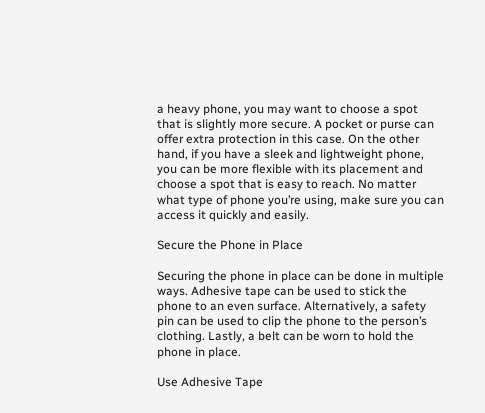a heavy phone, you may want to choose a spot that is slightly more secure. A pocket or purse can offer extra protection in this case. On the other hand, if you have a sleek and lightweight phone, you can be more flexible with its placement and choose a spot that is easy to reach. No matter what type of phone you’re using, make sure you can access it quickly and easily.

Secure the Phone in Place

Securing the phone in place can be done in multiple ways. Adhesive tape can be used to stick the phone to an even surface. Alternatively, a safety pin can be used to clip the phone to the person’s clothing. Lastly, a belt can be worn to hold the phone in place.

Use Adhesive Tape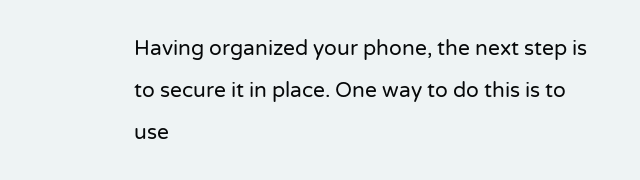Having organized your phone, the next step is to secure it in place. One way to do this is to use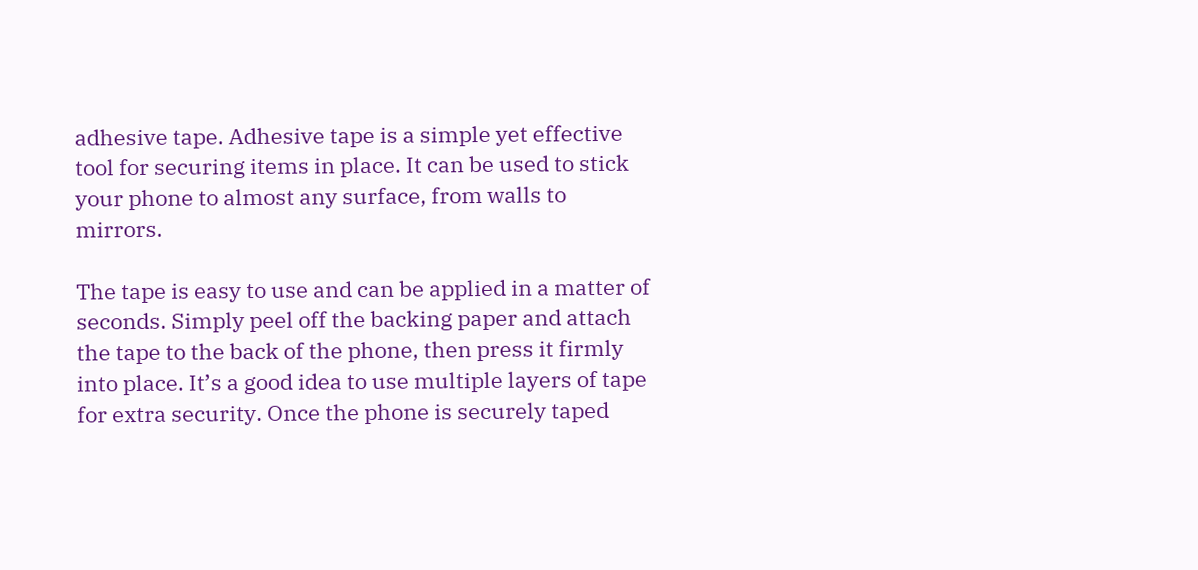adhesive tape. Adhesive tape is a simple yet effective tool for securing items in place. It can be used to stick your phone to almost any surface, from walls to mirrors.

The tape is easy to use and can be applied in a matter of seconds. Simply peel off the backing paper and attach the tape to the back of the phone, then press it firmly into place. It’s a good idea to use multiple layers of tape for extra security. Once the phone is securely taped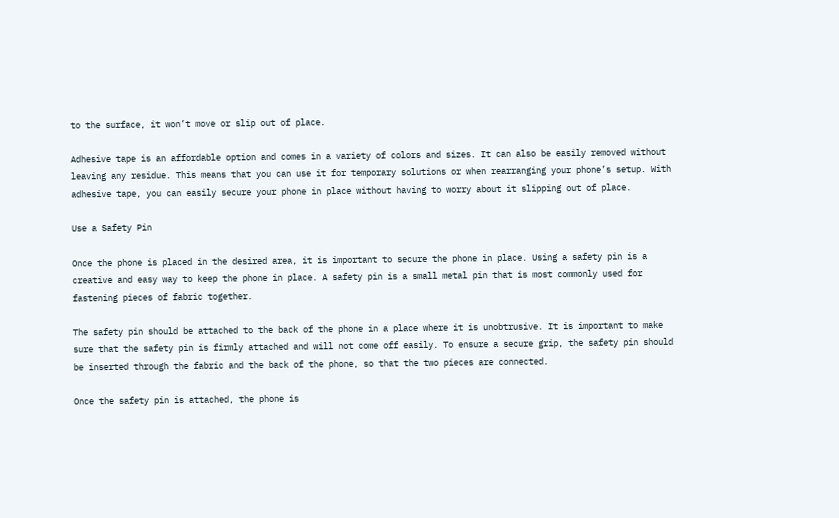to the surface, it won’t move or slip out of place.

Adhesive tape is an affordable option and comes in a variety of colors and sizes. It can also be easily removed without leaving any residue. This means that you can use it for temporary solutions or when rearranging your phone’s setup. With adhesive tape, you can easily secure your phone in place without having to worry about it slipping out of place.

Use a Safety Pin

Once the phone is placed in the desired area, it is important to secure the phone in place. Using a safety pin is a creative and easy way to keep the phone in place. A safety pin is a small metal pin that is most commonly used for fastening pieces of fabric together.

The safety pin should be attached to the back of the phone in a place where it is unobtrusive. It is important to make sure that the safety pin is firmly attached and will not come off easily. To ensure a secure grip, the safety pin should be inserted through the fabric and the back of the phone, so that the two pieces are connected.

Once the safety pin is attached, the phone is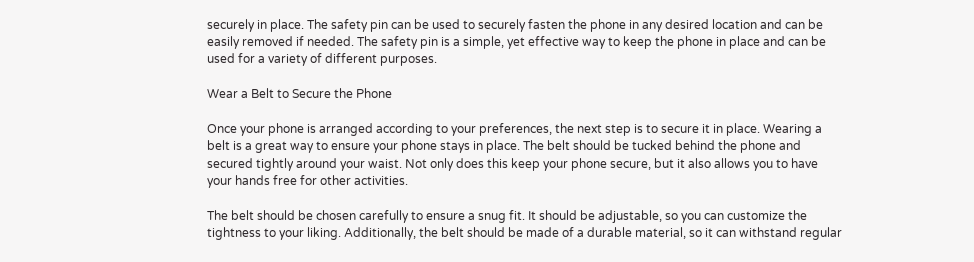securely in place. The safety pin can be used to securely fasten the phone in any desired location and can be easily removed if needed. The safety pin is a simple, yet effective way to keep the phone in place and can be used for a variety of different purposes.

Wear a Belt to Secure the Phone

Once your phone is arranged according to your preferences, the next step is to secure it in place. Wearing a belt is a great way to ensure your phone stays in place. The belt should be tucked behind the phone and secured tightly around your waist. Not only does this keep your phone secure, but it also allows you to have your hands free for other activities.

The belt should be chosen carefully to ensure a snug fit. It should be adjustable, so you can customize the tightness to your liking. Additionally, the belt should be made of a durable material, so it can withstand regular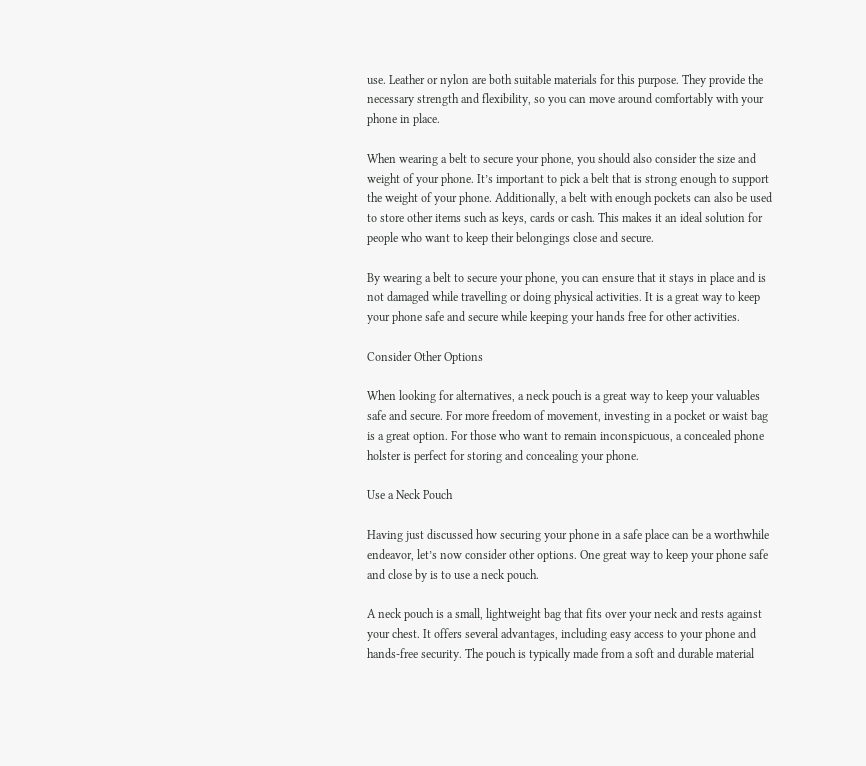use. Leather or nylon are both suitable materials for this purpose. They provide the necessary strength and flexibility, so you can move around comfortably with your phone in place.

When wearing a belt to secure your phone, you should also consider the size and weight of your phone. It’s important to pick a belt that is strong enough to support the weight of your phone. Additionally, a belt with enough pockets can also be used to store other items such as keys, cards or cash. This makes it an ideal solution for people who want to keep their belongings close and secure.

By wearing a belt to secure your phone, you can ensure that it stays in place and is not damaged while travelling or doing physical activities. It is a great way to keep your phone safe and secure while keeping your hands free for other activities.

Consider Other Options

When looking for alternatives, a neck pouch is a great way to keep your valuables safe and secure. For more freedom of movement, investing in a pocket or waist bag is a great option. For those who want to remain inconspicuous, a concealed phone holster is perfect for storing and concealing your phone.

Use a Neck Pouch

Having just discussed how securing your phone in a safe place can be a worthwhile endeavor, let’s now consider other options. One great way to keep your phone safe and close by is to use a neck pouch.

A neck pouch is a small, lightweight bag that fits over your neck and rests against your chest. It offers several advantages, including easy access to your phone and hands-free security. The pouch is typically made from a soft and durable material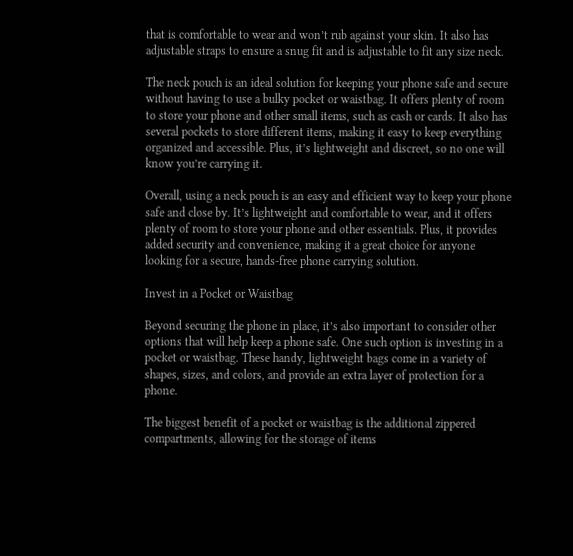that is comfortable to wear and won’t rub against your skin. It also has adjustable straps to ensure a snug fit and is adjustable to fit any size neck.

The neck pouch is an ideal solution for keeping your phone safe and secure without having to use a bulky pocket or waistbag. It offers plenty of room to store your phone and other small items, such as cash or cards. It also has several pockets to store different items, making it easy to keep everything organized and accessible. Plus, it’s lightweight and discreet, so no one will know you’re carrying it.

Overall, using a neck pouch is an easy and efficient way to keep your phone safe and close by. It’s lightweight and comfortable to wear, and it offers plenty of room to store your phone and other essentials. Plus, it provides added security and convenience, making it a great choice for anyone looking for a secure, hands-free phone carrying solution.

Invest in a Pocket or Waistbag

Beyond securing the phone in place, it’s also important to consider other options that will help keep a phone safe. One such option is investing in a pocket or waistbag. These handy, lightweight bags come in a variety of shapes, sizes, and colors, and provide an extra layer of protection for a phone.

The biggest benefit of a pocket or waistbag is the additional zippered compartments, allowing for the storage of items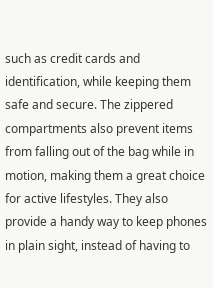such as credit cards and identification, while keeping them safe and secure. The zippered compartments also prevent items from falling out of the bag while in motion, making them a great choice for active lifestyles. They also provide a handy way to keep phones in plain sight, instead of having to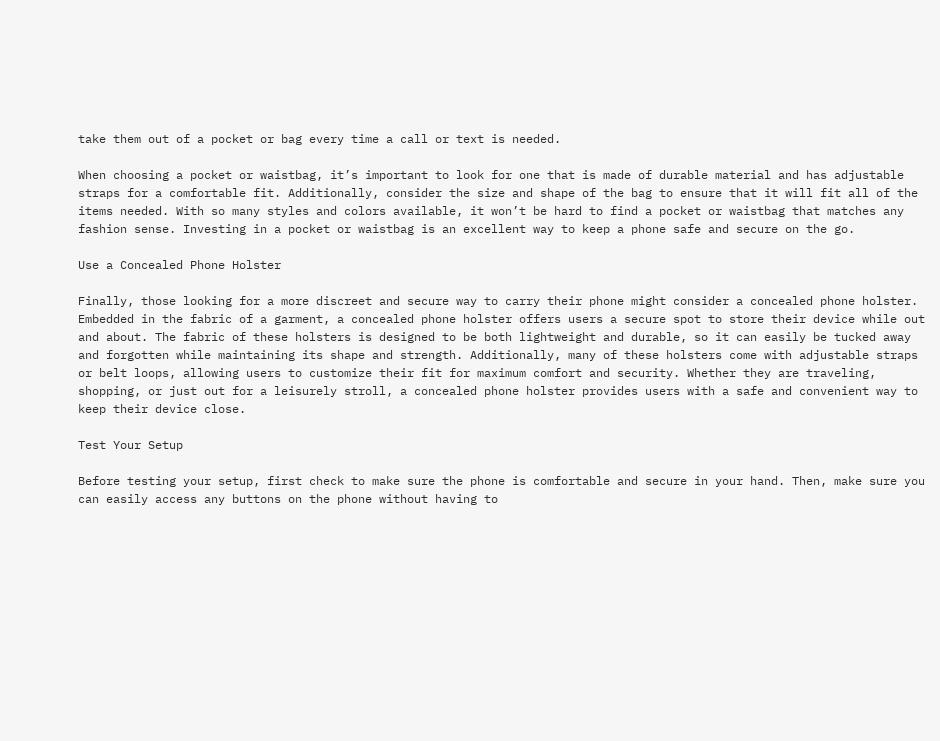take them out of a pocket or bag every time a call or text is needed.

When choosing a pocket or waistbag, it’s important to look for one that is made of durable material and has adjustable straps for a comfortable fit. Additionally, consider the size and shape of the bag to ensure that it will fit all of the items needed. With so many styles and colors available, it won’t be hard to find a pocket or waistbag that matches any fashion sense. Investing in a pocket or waistbag is an excellent way to keep a phone safe and secure on the go.

Use a Concealed Phone Holster

Finally, those looking for a more discreet and secure way to carry their phone might consider a concealed phone holster. Embedded in the fabric of a garment, a concealed phone holster offers users a secure spot to store their device while out and about. The fabric of these holsters is designed to be both lightweight and durable, so it can easily be tucked away and forgotten while maintaining its shape and strength. Additionally, many of these holsters come with adjustable straps or belt loops, allowing users to customize their fit for maximum comfort and security. Whether they are traveling, shopping, or just out for a leisurely stroll, a concealed phone holster provides users with a safe and convenient way to keep their device close.

Test Your Setup

Before testing your setup, first check to make sure the phone is comfortable and secure in your hand. Then, make sure you can easily access any buttons on the phone without having to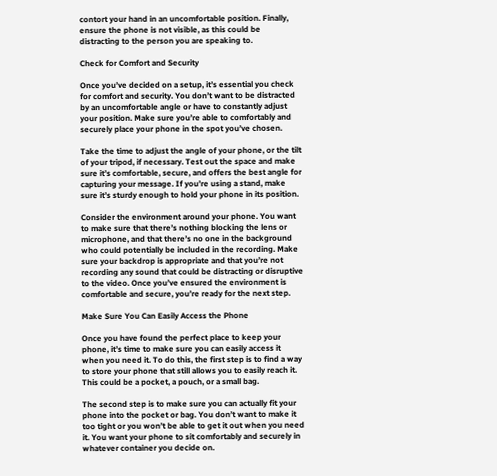contort your hand in an uncomfortable position. Finally, ensure the phone is not visible, as this could be distracting to the person you are speaking to.

Check for Comfort and Security

Once you’ve decided on a setup, it’s essential you check for comfort and security. You don’t want to be distracted by an uncomfortable angle or have to constantly adjust your position. Make sure you’re able to comfortably and securely place your phone in the spot you’ve chosen.

Take the time to adjust the angle of your phone, or the tilt of your tripod, if necessary. Test out the space and make sure it’s comfortable, secure, and offers the best angle for capturing your message. If you’re using a stand, make sure it’s sturdy enough to hold your phone in its position.

Consider the environment around your phone. You want to make sure that there’s nothing blocking the lens or microphone, and that there’s no one in the background who could potentially be included in the recording. Make sure your backdrop is appropriate and that you’re not recording any sound that could be distracting or disruptive to the video. Once you’ve ensured the environment is comfortable and secure, you’re ready for the next step.

Make Sure You Can Easily Access the Phone

Once you have found the perfect place to keep your phone, it’s time to make sure you can easily access it when you need it. To do this, the first step is to find a way to store your phone that still allows you to easily reach it. This could be a pocket, a pouch, or a small bag.

The second step is to make sure you can actually fit your phone into the pocket or bag. You don’t want to make it too tight or you won’t be able to get it out when you need it. You want your phone to sit comfortably and securely in whatever container you decide on.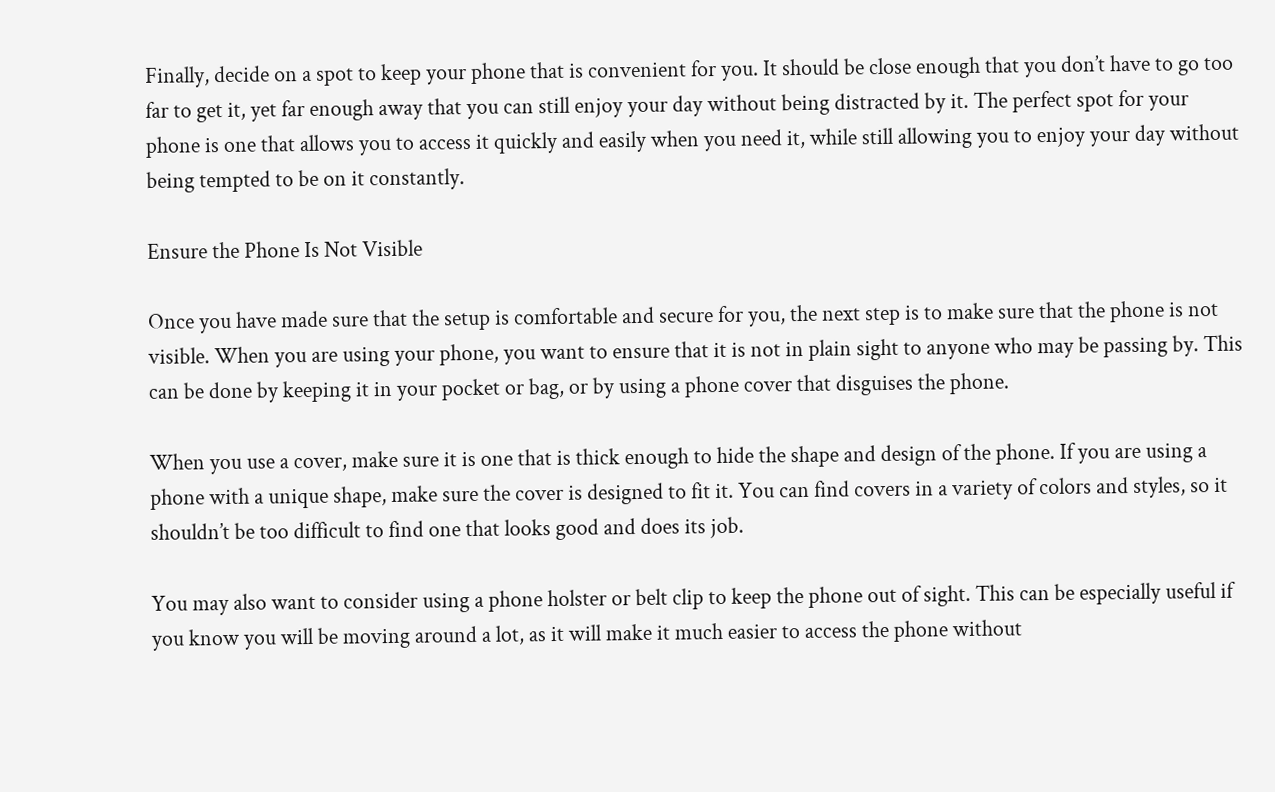Finally, decide on a spot to keep your phone that is convenient for you. It should be close enough that you don’t have to go too far to get it, yet far enough away that you can still enjoy your day without being distracted by it. The perfect spot for your phone is one that allows you to access it quickly and easily when you need it, while still allowing you to enjoy your day without being tempted to be on it constantly.

Ensure the Phone Is Not Visible

Once you have made sure that the setup is comfortable and secure for you, the next step is to make sure that the phone is not visible. When you are using your phone, you want to ensure that it is not in plain sight to anyone who may be passing by. This can be done by keeping it in your pocket or bag, or by using a phone cover that disguises the phone.

When you use a cover, make sure it is one that is thick enough to hide the shape and design of the phone. If you are using a phone with a unique shape, make sure the cover is designed to fit it. You can find covers in a variety of colors and styles, so it shouldn’t be too difficult to find one that looks good and does its job.

You may also want to consider using a phone holster or belt clip to keep the phone out of sight. This can be especially useful if you know you will be moving around a lot, as it will make it much easier to access the phone without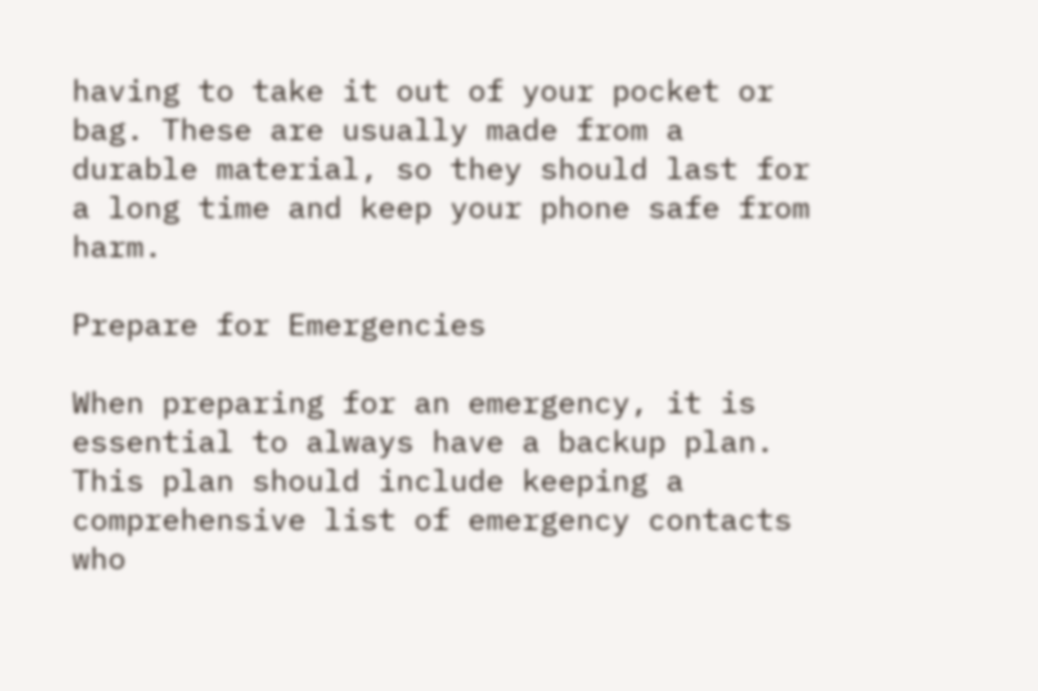having to take it out of your pocket or bag. These are usually made from a durable material, so they should last for a long time and keep your phone safe from harm.

Prepare for Emergencies

When preparing for an emergency, it is essential to always have a backup plan. This plan should include keeping a comprehensive list of emergency contacts who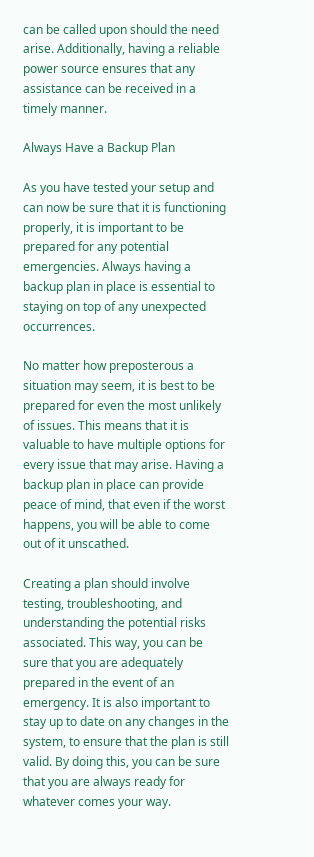can be called upon should the need arise. Additionally, having a reliable power source ensures that any assistance can be received in a timely manner.

Always Have a Backup Plan

As you have tested your setup and can now be sure that it is functioning properly, it is important to be prepared for any potential emergencies. Always having a backup plan in place is essential to staying on top of any unexpected occurrences.

No matter how preposterous a situation may seem, it is best to be prepared for even the most unlikely of issues. This means that it is valuable to have multiple options for every issue that may arise. Having a backup plan in place can provide peace of mind, that even if the worst happens, you will be able to come out of it unscathed.

Creating a plan should involve testing, troubleshooting, and understanding the potential risks associated. This way, you can be sure that you are adequately prepared in the event of an emergency. It is also important to stay up to date on any changes in the system, to ensure that the plan is still valid. By doing this, you can be sure that you are always ready for whatever comes your way.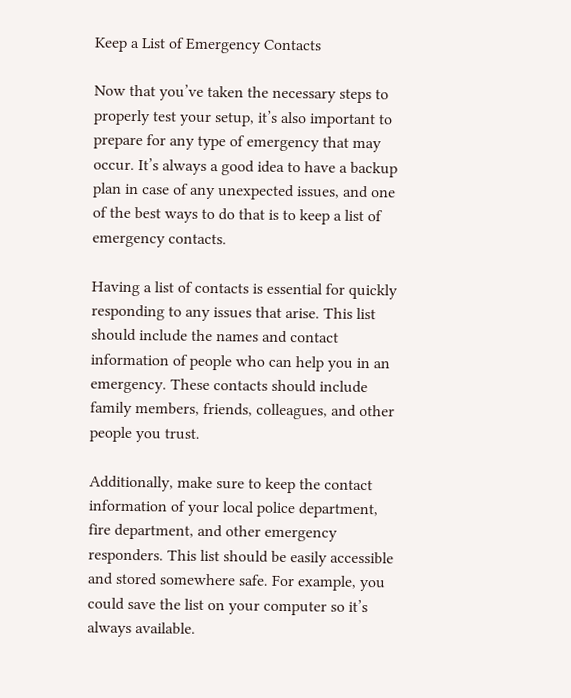Keep a List of Emergency Contacts

Now that you’ve taken the necessary steps to properly test your setup, it’s also important to prepare for any type of emergency that may occur. It’s always a good idea to have a backup plan in case of any unexpected issues, and one of the best ways to do that is to keep a list of emergency contacts.

Having a list of contacts is essential for quickly responding to any issues that arise. This list should include the names and contact information of people who can help you in an emergency. These contacts should include family members, friends, colleagues, and other people you trust.

Additionally, make sure to keep the contact information of your local police department, fire department, and other emergency responders. This list should be easily accessible and stored somewhere safe. For example, you could save the list on your computer so it’s always available.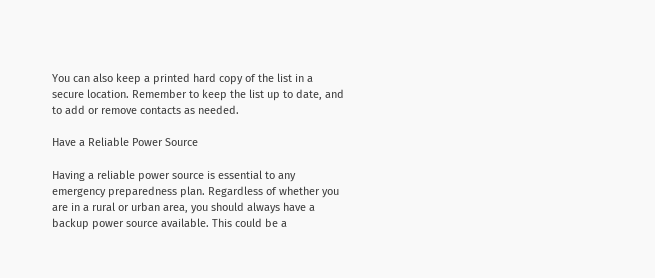You can also keep a printed hard copy of the list in a secure location. Remember to keep the list up to date, and to add or remove contacts as needed.

Have a Reliable Power Source

Having a reliable power source is essential to any emergency preparedness plan. Regardless of whether you are in a rural or urban area, you should always have a backup power source available. This could be a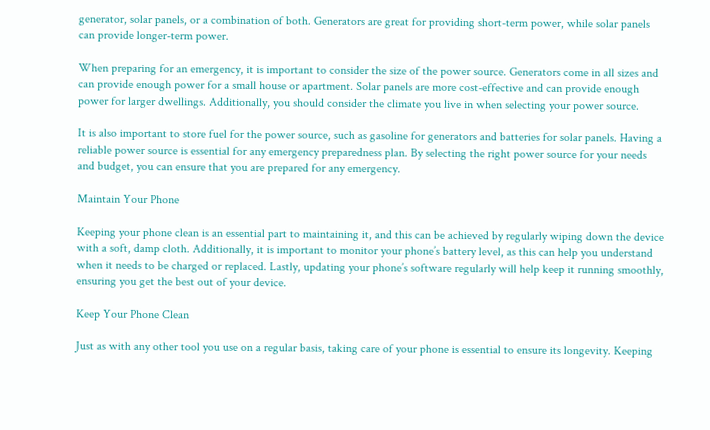generator, solar panels, or a combination of both. Generators are great for providing short-term power, while solar panels can provide longer-term power.

When preparing for an emergency, it is important to consider the size of the power source. Generators come in all sizes and can provide enough power for a small house or apartment. Solar panels are more cost-effective and can provide enough power for larger dwellings. Additionally, you should consider the climate you live in when selecting your power source.

It is also important to store fuel for the power source, such as gasoline for generators and batteries for solar panels. Having a reliable power source is essential for any emergency preparedness plan. By selecting the right power source for your needs and budget, you can ensure that you are prepared for any emergency.

Maintain Your Phone

Keeping your phone clean is an essential part to maintaining it, and this can be achieved by regularly wiping down the device with a soft, damp cloth. Additionally, it is important to monitor your phone’s battery level, as this can help you understand when it needs to be charged or replaced. Lastly, updating your phone’s software regularly will help keep it running smoothly, ensuring you get the best out of your device.

Keep Your Phone Clean

Just as with any other tool you use on a regular basis, taking care of your phone is essential to ensure its longevity. Keeping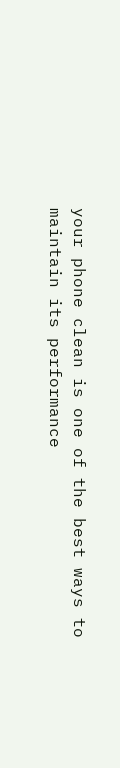your phone clean is one of the best ways to maintain its performance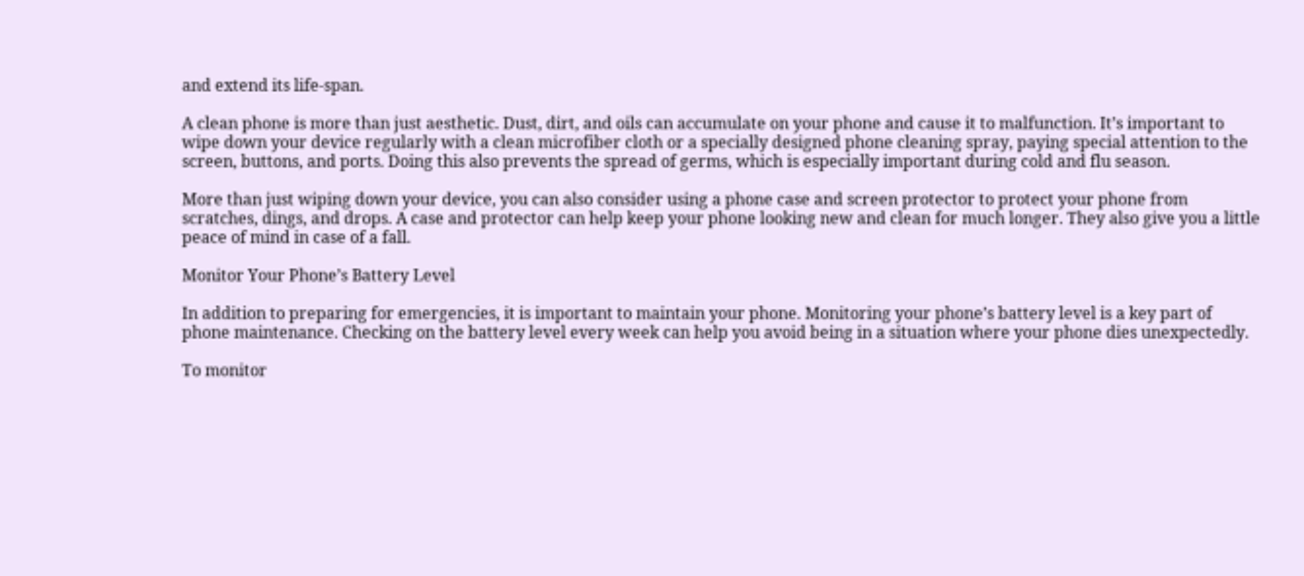and extend its life-span.

A clean phone is more than just aesthetic. Dust, dirt, and oils can accumulate on your phone and cause it to malfunction. It’s important to wipe down your device regularly with a clean microfiber cloth or a specially designed phone cleaning spray, paying special attention to the screen, buttons, and ports. Doing this also prevents the spread of germs, which is especially important during cold and flu season.

More than just wiping down your device, you can also consider using a phone case and screen protector to protect your phone from scratches, dings, and drops. A case and protector can help keep your phone looking new and clean for much longer. They also give you a little peace of mind in case of a fall.

Monitor Your Phone’s Battery Level

In addition to preparing for emergencies, it is important to maintain your phone. Monitoring your phone’s battery level is a key part of phone maintenance. Checking on the battery level every week can help you avoid being in a situation where your phone dies unexpectedly.

To monitor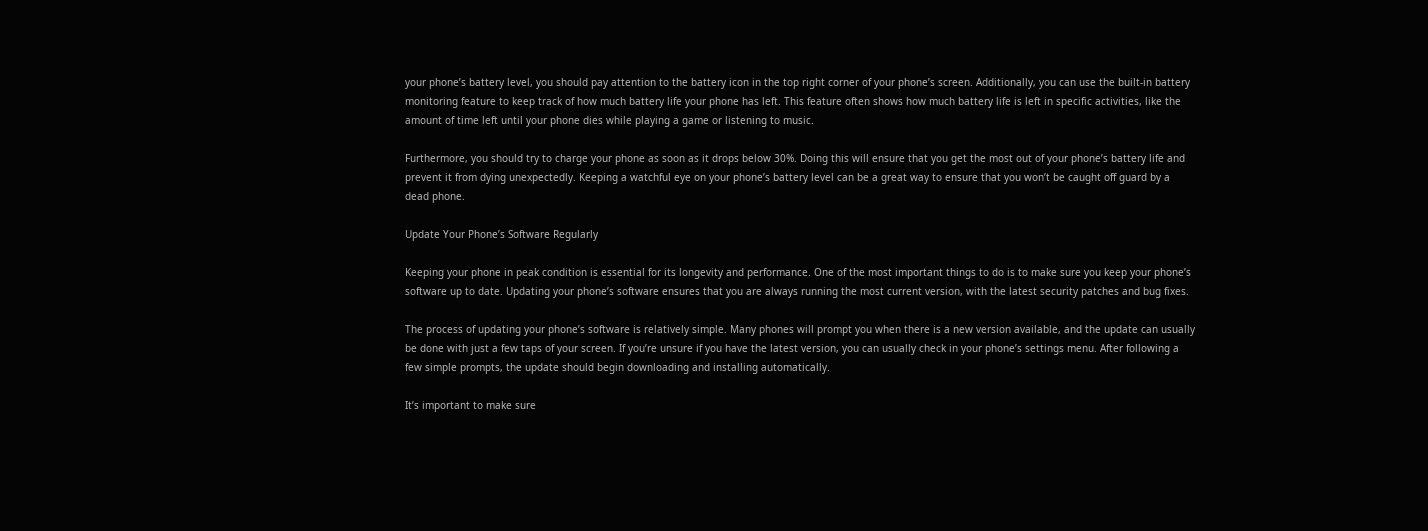your phone’s battery level, you should pay attention to the battery icon in the top right corner of your phone’s screen. Additionally, you can use the built-in battery monitoring feature to keep track of how much battery life your phone has left. This feature often shows how much battery life is left in specific activities, like the amount of time left until your phone dies while playing a game or listening to music.

Furthermore, you should try to charge your phone as soon as it drops below 30%. Doing this will ensure that you get the most out of your phone’s battery life and prevent it from dying unexpectedly. Keeping a watchful eye on your phone’s battery level can be a great way to ensure that you won’t be caught off guard by a dead phone.

Update Your Phone’s Software Regularly

Keeping your phone in peak condition is essential for its longevity and performance. One of the most important things to do is to make sure you keep your phone’s software up to date. Updating your phone’s software ensures that you are always running the most current version, with the latest security patches and bug fixes.

The process of updating your phone’s software is relatively simple. Many phones will prompt you when there is a new version available, and the update can usually be done with just a few taps of your screen. If you’re unsure if you have the latest version, you can usually check in your phone’s settings menu. After following a few simple prompts, the update should begin downloading and installing automatically.

It’s important to make sure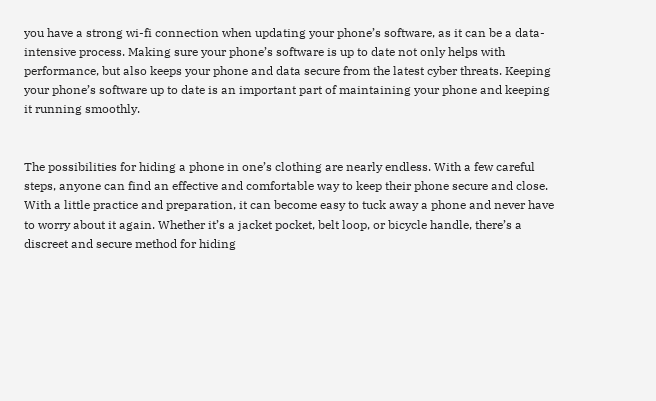you have a strong wi-fi connection when updating your phone’s software, as it can be a data-intensive process. Making sure your phone’s software is up to date not only helps with performance, but also keeps your phone and data secure from the latest cyber threats. Keeping your phone’s software up to date is an important part of maintaining your phone and keeping it running smoothly.


The possibilities for hiding a phone in one’s clothing are nearly endless. With a few careful steps, anyone can find an effective and comfortable way to keep their phone secure and close. With a little practice and preparation, it can become easy to tuck away a phone and never have to worry about it again. Whether it’s a jacket pocket, belt loop, or bicycle handle, there’s a discreet and secure method for hiding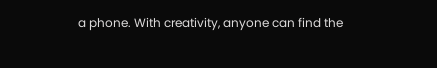a phone. With creativity, anyone can find the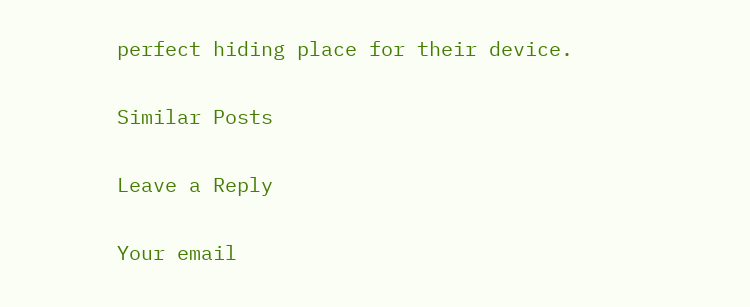perfect hiding place for their device.

Similar Posts

Leave a Reply

Your email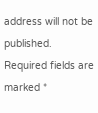address will not be published. Required fields are marked *